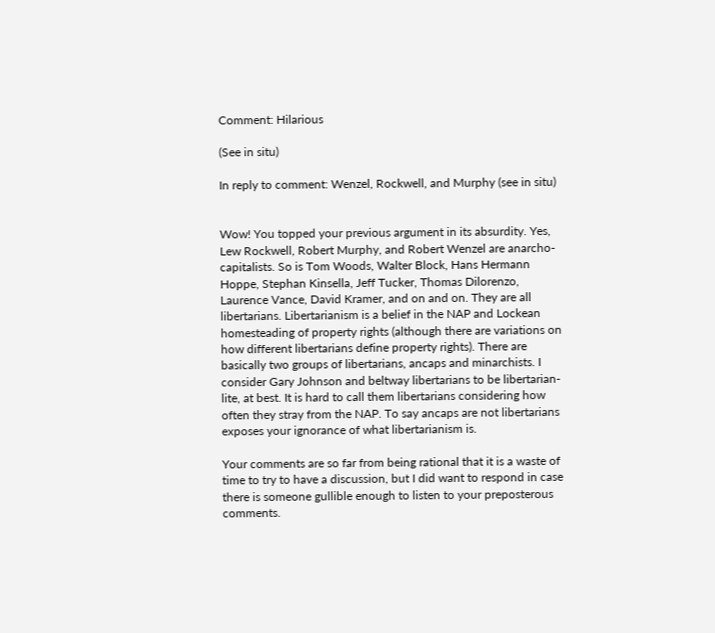Comment: Hilarious

(See in situ)

In reply to comment: Wenzel, Rockwell, and Murphy (see in situ)


Wow! You topped your previous argument in its absurdity. Yes, Lew Rockwell, Robert Murphy, and Robert Wenzel are anarcho-capitalists. So is Tom Woods, Walter Block, Hans Hermann Hoppe, Stephan Kinsella, Jeff Tucker, Thomas Dilorenzo, Laurence Vance, David Kramer, and on and on. They are all libertarians. Libertarianism is a belief in the NAP and Lockean homesteading of property rights (although there are variations on how different libertarians define property rights). There are basically two groups of libertarians, ancaps and minarchists. I consider Gary Johnson and beltway libertarians to be libertarian-lite, at best. It is hard to call them libertarians considering how often they stray from the NAP. To say ancaps are not libertarians exposes your ignorance of what libertarianism is.

Your comments are so far from being rational that it is a waste of time to try to have a discussion, but I did want to respond in case there is someone gullible enough to listen to your preposterous comments.